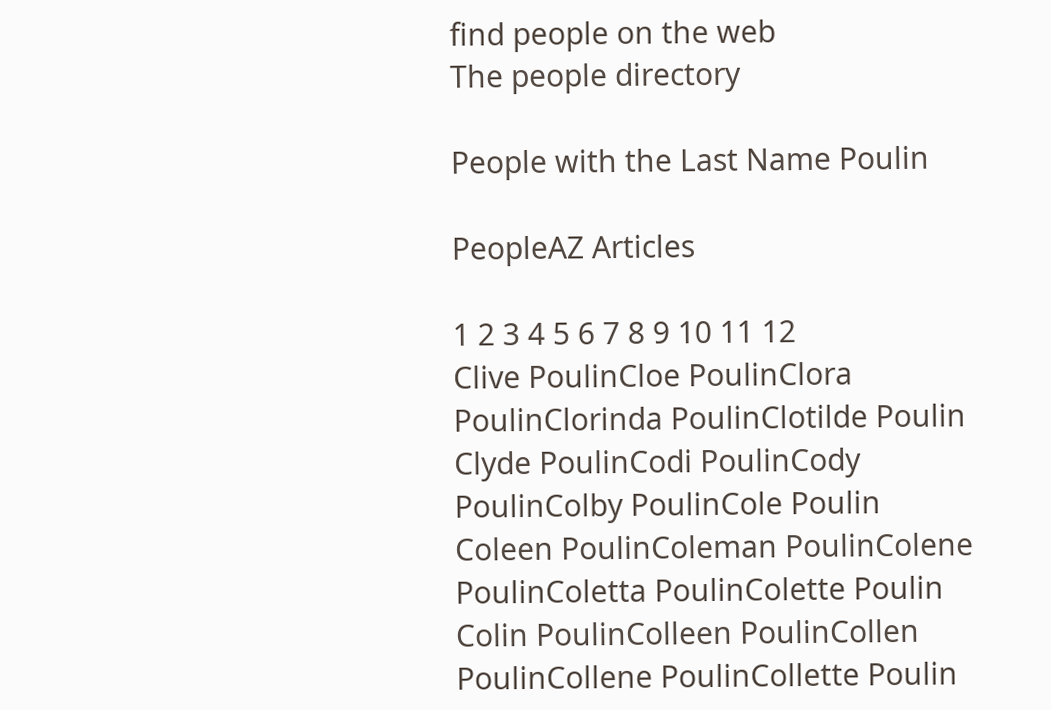find people on the web
The people directory

People with the Last Name Poulin

PeopleAZ Articles

1 2 3 4 5 6 7 8 9 10 11 12
Clive PoulinCloe PoulinClora PoulinClorinda PoulinClotilde Poulin
Clyde PoulinCodi PoulinCody PoulinColby PoulinCole Poulin
Coleen PoulinColeman PoulinColene PoulinColetta PoulinColette Poulin
Colin PoulinColleen PoulinCollen PoulinCollene PoulinCollette Poulin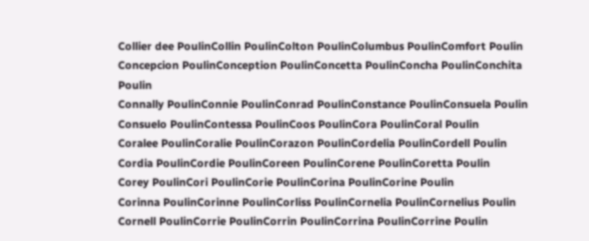Collier dee PoulinCollin PoulinColton PoulinColumbus PoulinComfort Poulin
Concepcion PoulinConception PoulinConcetta PoulinConcha PoulinConchita Poulin
Connally PoulinConnie PoulinConrad PoulinConstance PoulinConsuela Poulin
Consuelo PoulinContessa PoulinCoos PoulinCora PoulinCoral Poulin
Coralee PoulinCoralie PoulinCorazon PoulinCordelia PoulinCordell Poulin
Cordia PoulinCordie PoulinCoreen PoulinCorene PoulinCoretta Poulin
Corey PoulinCori PoulinCorie PoulinCorina PoulinCorine Poulin
Corinna PoulinCorinne PoulinCorliss PoulinCornelia PoulinCornelius Poulin
Cornell PoulinCorrie PoulinCorrin PoulinCorrina PoulinCorrine Poulin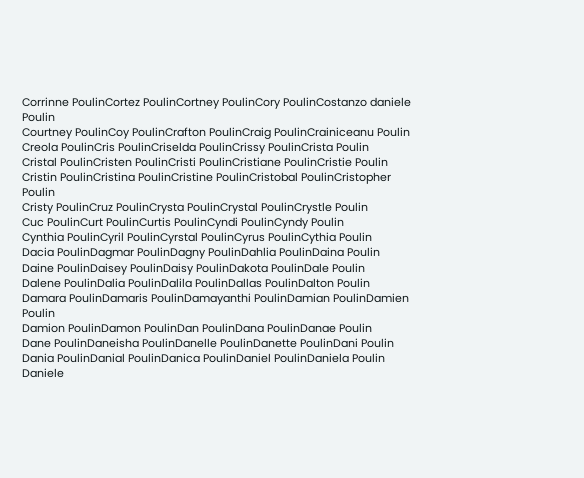Corrinne PoulinCortez PoulinCortney PoulinCory PoulinCostanzo daniele Poulin
Courtney PoulinCoy PoulinCrafton PoulinCraig PoulinCrainiceanu Poulin
Creola PoulinCris PoulinCriselda PoulinCrissy PoulinCrista Poulin
Cristal PoulinCristen PoulinCristi PoulinCristiane PoulinCristie Poulin
Cristin PoulinCristina PoulinCristine PoulinCristobal PoulinCristopher Poulin
Cristy PoulinCruz PoulinCrysta PoulinCrystal PoulinCrystle Poulin
Cuc PoulinCurt PoulinCurtis PoulinCyndi PoulinCyndy Poulin
Cynthia PoulinCyril PoulinCyrstal PoulinCyrus PoulinCythia Poulin
Dacia PoulinDagmar PoulinDagny PoulinDahlia PoulinDaina Poulin
Daine PoulinDaisey PoulinDaisy PoulinDakota PoulinDale Poulin
Dalene PoulinDalia PoulinDalila PoulinDallas PoulinDalton Poulin
Damara PoulinDamaris PoulinDamayanthi PoulinDamian PoulinDamien Poulin
Damion PoulinDamon PoulinDan PoulinDana PoulinDanae Poulin
Dane PoulinDaneisha PoulinDanelle PoulinDanette PoulinDani Poulin
Dania PoulinDanial PoulinDanica PoulinDaniel PoulinDaniela Poulin
Daniele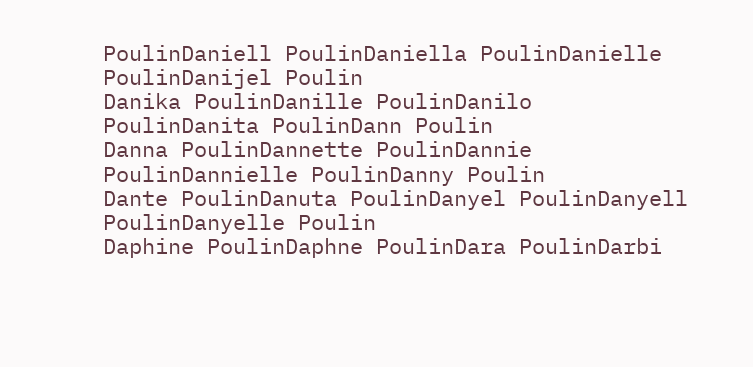PoulinDaniell PoulinDaniella PoulinDanielle PoulinDanijel Poulin
Danika PoulinDanille PoulinDanilo PoulinDanita PoulinDann Poulin
Danna PoulinDannette PoulinDannie PoulinDannielle PoulinDanny Poulin
Dante PoulinDanuta PoulinDanyel PoulinDanyell PoulinDanyelle Poulin
Daphine PoulinDaphne PoulinDara PoulinDarbi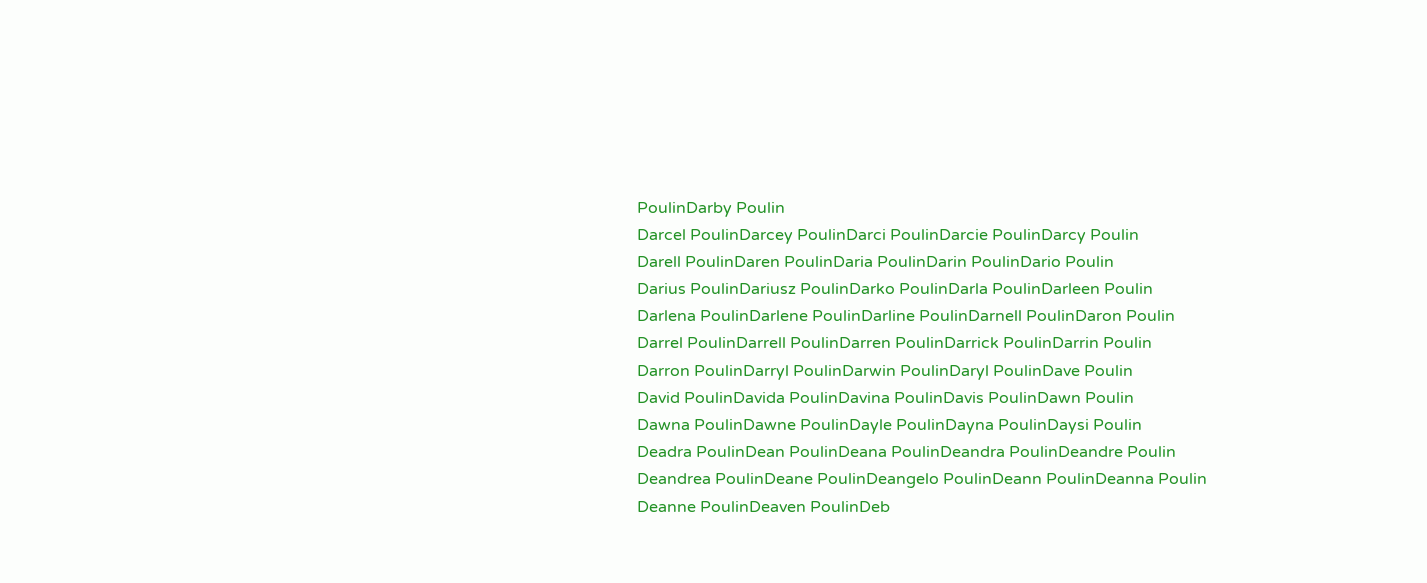PoulinDarby Poulin
Darcel PoulinDarcey PoulinDarci PoulinDarcie PoulinDarcy Poulin
Darell PoulinDaren PoulinDaria PoulinDarin PoulinDario Poulin
Darius PoulinDariusz PoulinDarko PoulinDarla PoulinDarleen Poulin
Darlena PoulinDarlene PoulinDarline PoulinDarnell PoulinDaron Poulin
Darrel PoulinDarrell PoulinDarren PoulinDarrick PoulinDarrin Poulin
Darron PoulinDarryl PoulinDarwin PoulinDaryl PoulinDave Poulin
David PoulinDavida PoulinDavina PoulinDavis PoulinDawn Poulin
Dawna PoulinDawne PoulinDayle PoulinDayna PoulinDaysi Poulin
Deadra PoulinDean PoulinDeana PoulinDeandra PoulinDeandre Poulin
Deandrea PoulinDeane PoulinDeangelo PoulinDeann PoulinDeanna Poulin
Deanne PoulinDeaven PoulinDeb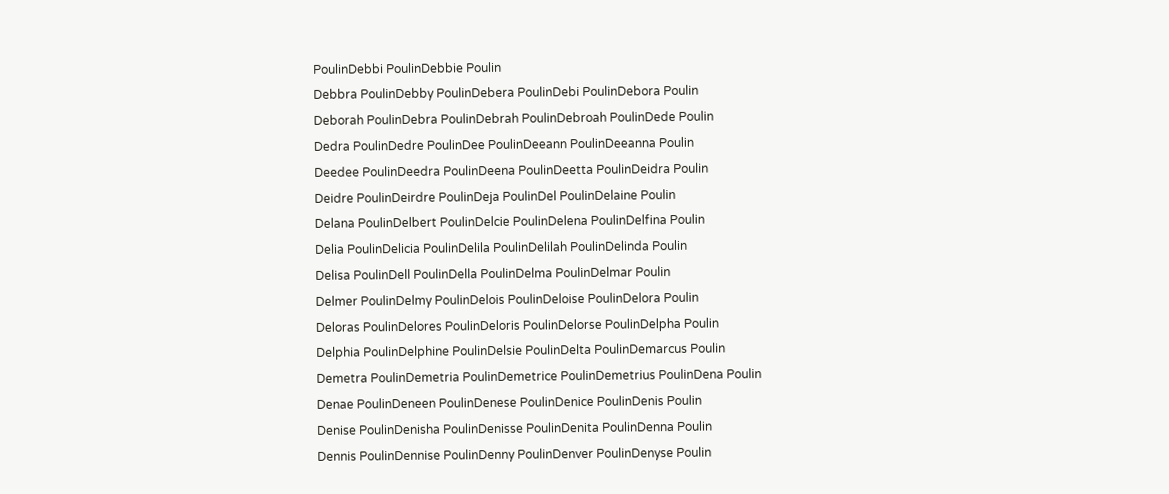PoulinDebbi PoulinDebbie Poulin
Debbra PoulinDebby PoulinDebera PoulinDebi PoulinDebora Poulin
Deborah PoulinDebra PoulinDebrah PoulinDebroah PoulinDede Poulin
Dedra PoulinDedre PoulinDee PoulinDeeann PoulinDeeanna Poulin
Deedee PoulinDeedra PoulinDeena PoulinDeetta PoulinDeidra Poulin
Deidre PoulinDeirdre PoulinDeja PoulinDel PoulinDelaine Poulin
Delana PoulinDelbert PoulinDelcie PoulinDelena PoulinDelfina Poulin
Delia PoulinDelicia PoulinDelila PoulinDelilah PoulinDelinda Poulin
Delisa PoulinDell PoulinDella PoulinDelma PoulinDelmar Poulin
Delmer PoulinDelmy PoulinDelois PoulinDeloise PoulinDelora Poulin
Deloras PoulinDelores PoulinDeloris PoulinDelorse PoulinDelpha Poulin
Delphia PoulinDelphine PoulinDelsie PoulinDelta PoulinDemarcus Poulin
Demetra PoulinDemetria PoulinDemetrice PoulinDemetrius PoulinDena Poulin
Denae PoulinDeneen PoulinDenese PoulinDenice PoulinDenis Poulin
Denise PoulinDenisha PoulinDenisse PoulinDenita PoulinDenna Poulin
Dennis PoulinDennise PoulinDenny PoulinDenver PoulinDenyse Poulin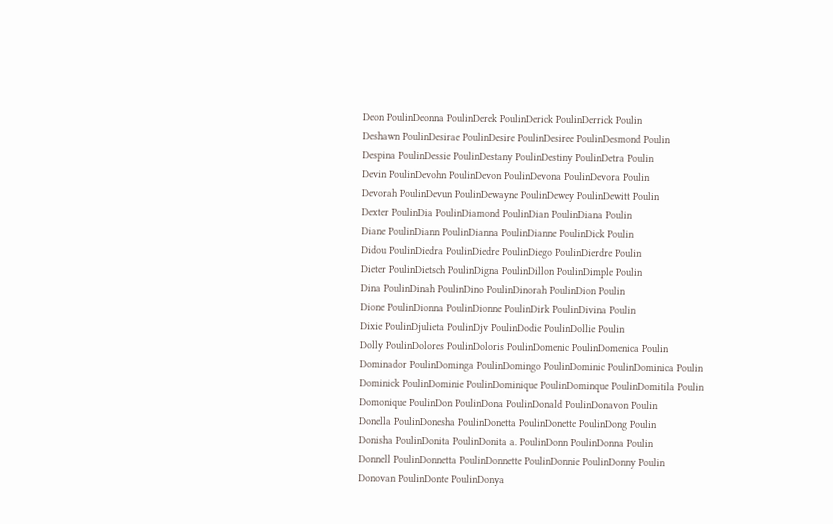Deon PoulinDeonna PoulinDerek PoulinDerick PoulinDerrick Poulin
Deshawn PoulinDesirae PoulinDesire PoulinDesiree PoulinDesmond Poulin
Despina PoulinDessie PoulinDestany PoulinDestiny PoulinDetra Poulin
Devin PoulinDevohn PoulinDevon PoulinDevona PoulinDevora Poulin
Devorah PoulinDevun PoulinDewayne PoulinDewey PoulinDewitt Poulin
Dexter PoulinDia PoulinDiamond PoulinDian PoulinDiana Poulin
Diane PoulinDiann PoulinDianna PoulinDianne PoulinDick Poulin
Didou PoulinDiedra PoulinDiedre PoulinDiego PoulinDierdre Poulin
Dieter PoulinDietsch PoulinDigna PoulinDillon PoulinDimple Poulin
Dina PoulinDinah PoulinDino PoulinDinorah PoulinDion Poulin
Dione PoulinDionna PoulinDionne PoulinDirk PoulinDivina Poulin
Dixie PoulinDjulieta PoulinDjv PoulinDodie PoulinDollie Poulin
Dolly PoulinDolores PoulinDoloris PoulinDomenic PoulinDomenica Poulin
Dominador PoulinDominga PoulinDomingo PoulinDominic PoulinDominica Poulin
Dominick PoulinDominie PoulinDominique PoulinDominque PoulinDomitila Poulin
Domonique PoulinDon PoulinDona PoulinDonald PoulinDonavon Poulin
Donella PoulinDonesha PoulinDonetta PoulinDonette PoulinDong Poulin
Donisha PoulinDonita PoulinDonita a. PoulinDonn PoulinDonna Poulin
Donnell PoulinDonnetta PoulinDonnette PoulinDonnie PoulinDonny Poulin
Donovan PoulinDonte PoulinDonya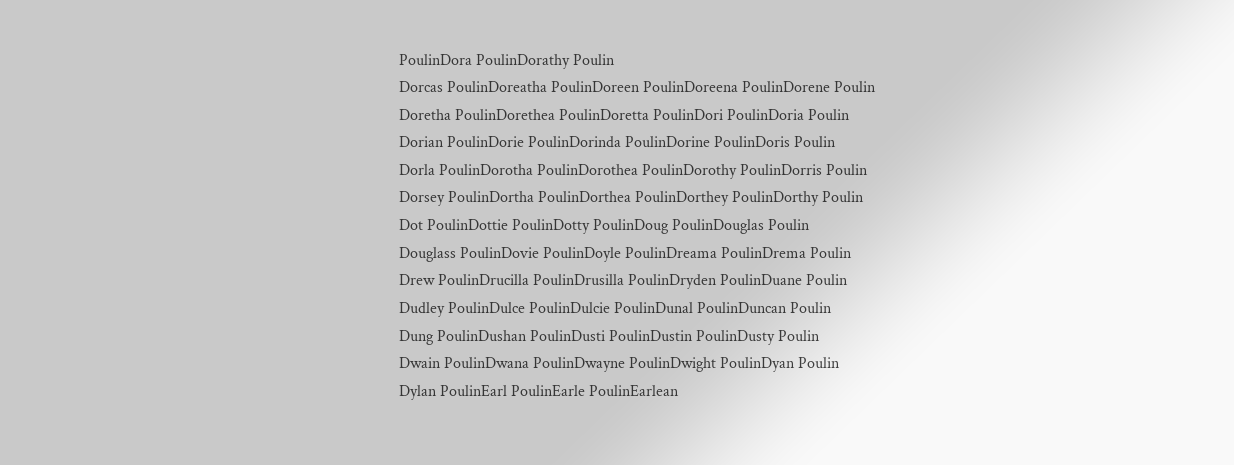PoulinDora PoulinDorathy Poulin
Dorcas PoulinDoreatha PoulinDoreen PoulinDoreena PoulinDorene Poulin
Doretha PoulinDorethea PoulinDoretta PoulinDori PoulinDoria Poulin
Dorian PoulinDorie PoulinDorinda PoulinDorine PoulinDoris Poulin
Dorla PoulinDorotha PoulinDorothea PoulinDorothy PoulinDorris Poulin
Dorsey PoulinDortha PoulinDorthea PoulinDorthey PoulinDorthy Poulin
Dot PoulinDottie PoulinDotty PoulinDoug PoulinDouglas Poulin
Douglass PoulinDovie PoulinDoyle PoulinDreama PoulinDrema Poulin
Drew PoulinDrucilla PoulinDrusilla PoulinDryden PoulinDuane Poulin
Dudley PoulinDulce PoulinDulcie PoulinDunal PoulinDuncan Poulin
Dung PoulinDushan PoulinDusti PoulinDustin PoulinDusty Poulin
Dwain PoulinDwana PoulinDwayne PoulinDwight PoulinDyan Poulin
Dylan PoulinEarl PoulinEarle PoulinEarlean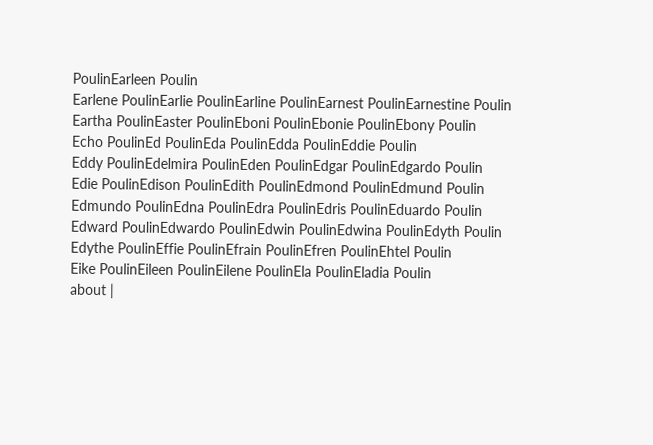PoulinEarleen Poulin
Earlene PoulinEarlie PoulinEarline PoulinEarnest PoulinEarnestine Poulin
Eartha PoulinEaster PoulinEboni PoulinEbonie PoulinEbony Poulin
Echo PoulinEd PoulinEda PoulinEdda PoulinEddie Poulin
Eddy PoulinEdelmira PoulinEden PoulinEdgar PoulinEdgardo Poulin
Edie PoulinEdison PoulinEdith PoulinEdmond PoulinEdmund Poulin
Edmundo PoulinEdna PoulinEdra PoulinEdris PoulinEduardo Poulin
Edward PoulinEdwardo PoulinEdwin PoulinEdwina PoulinEdyth Poulin
Edythe PoulinEffie PoulinEfrain PoulinEfren PoulinEhtel Poulin
Eike PoulinEileen PoulinEilene PoulinEla PoulinEladia Poulin
about |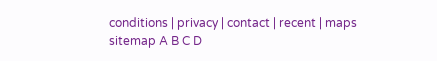conditions | privacy | contact | recent | maps
sitemap A B C D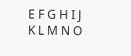E F G H I J K L M N O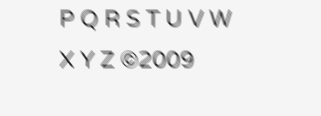P Q R S T U V W X Y Z ©2009